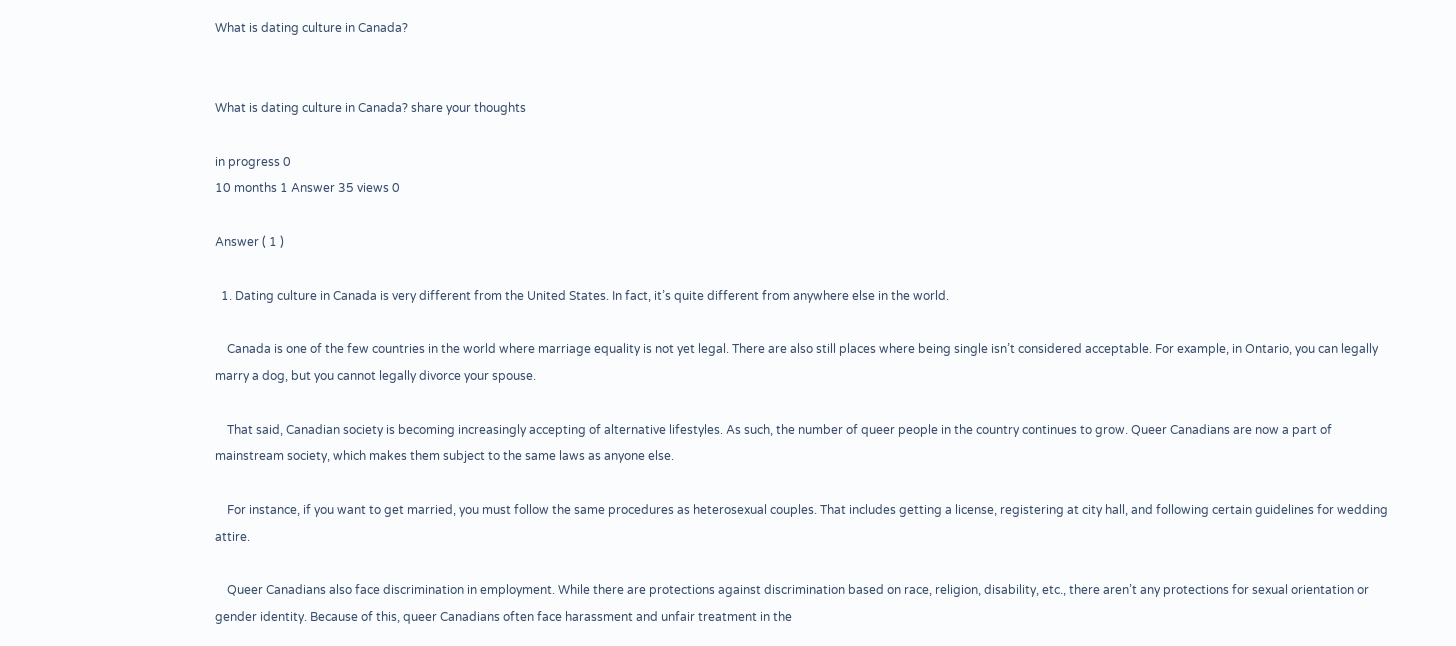What is dating culture in Canada?


What is dating culture in Canada? share your thoughts

in progress 0
10 months 1 Answer 35 views 0

Answer ( 1 )

  1. Dating culture in Canada is very different from the United States. In fact, it’s quite different from anywhere else in the world.

    Canada is one of the few countries in the world where marriage equality is not yet legal. There are also still places where being single isn’t considered acceptable. For example, in Ontario, you can legally marry a dog, but you cannot legally divorce your spouse.

    That said, Canadian society is becoming increasingly accepting of alternative lifestyles. As such, the number of queer people in the country continues to grow. Queer Canadians are now a part of mainstream society, which makes them subject to the same laws as anyone else.

    For instance, if you want to get married, you must follow the same procedures as heterosexual couples. That includes getting a license, registering at city hall, and following certain guidelines for wedding attire.

    Queer Canadians also face discrimination in employment. While there are protections against discrimination based on race, religion, disability, etc., there aren’t any protections for sexual orientation or gender identity. Because of this, queer Canadians often face harassment and unfair treatment in the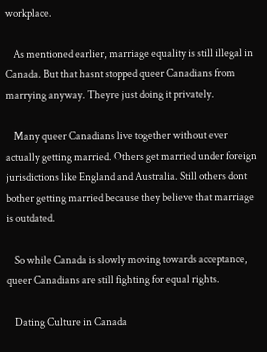workplace.

    As mentioned earlier, marriage equality is still illegal in Canada. But that hasnt stopped queer Canadians from marrying anyway. Theyre just doing it privately.

    Many queer Canadians live together without ever actually getting married. Others get married under foreign jurisdictions like England and Australia. Still others dont bother getting married because they believe that marriage is outdated.

    So while Canada is slowly moving towards acceptance, queer Canadians are still fighting for equal rights.

    Dating Culture in Canada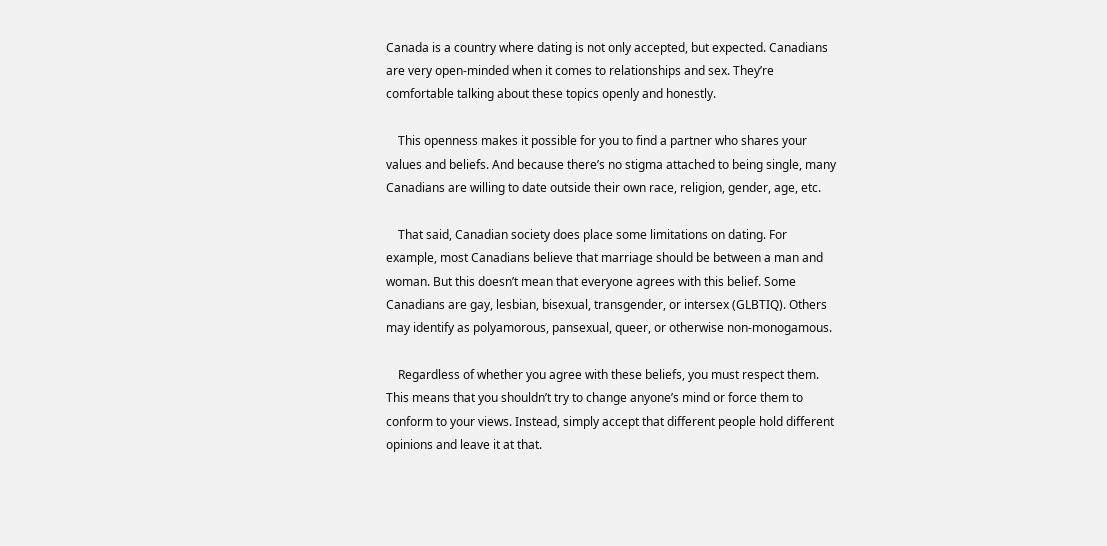Canada is a country where dating is not only accepted, but expected. Canadians are very open-minded when it comes to relationships and sex. They’re comfortable talking about these topics openly and honestly.

    This openness makes it possible for you to find a partner who shares your values and beliefs. And because there’s no stigma attached to being single, many Canadians are willing to date outside their own race, religion, gender, age, etc.

    That said, Canadian society does place some limitations on dating. For example, most Canadians believe that marriage should be between a man and woman. But this doesn’t mean that everyone agrees with this belief. Some Canadians are gay, lesbian, bisexual, transgender, or intersex (GLBTIQ). Others may identify as polyamorous, pansexual, queer, or otherwise non-monogamous.

    Regardless of whether you agree with these beliefs, you must respect them. This means that you shouldn’t try to change anyone’s mind or force them to conform to your views. Instead, simply accept that different people hold different opinions and leave it at that.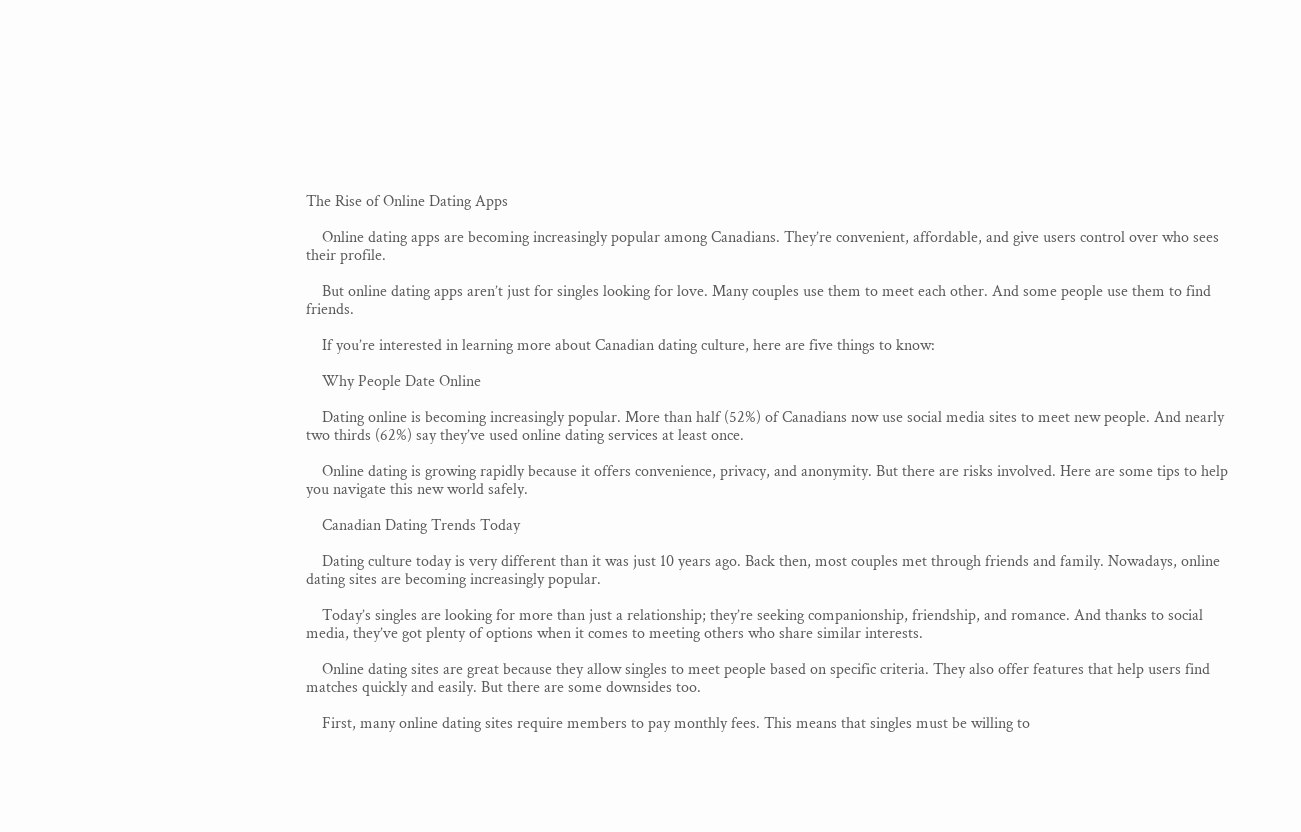The Rise of Online Dating Apps

    Online dating apps are becoming increasingly popular among Canadians. They’re convenient, affordable, and give users control over who sees their profile.

    But online dating apps aren’t just for singles looking for love. Many couples use them to meet each other. And some people use them to find friends.

    If you’re interested in learning more about Canadian dating culture, here are five things to know:

    Why People Date Online

    Dating online is becoming increasingly popular. More than half (52%) of Canadians now use social media sites to meet new people. And nearly two thirds (62%) say they’ve used online dating services at least once.

    Online dating is growing rapidly because it offers convenience, privacy, and anonymity. But there are risks involved. Here are some tips to help you navigate this new world safely.

    Canadian Dating Trends Today

    Dating culture today is very different than it was just 10 years ago. Back then, most couples met through friends and family. Nowadays, online dating sites are becoming increasingly popular.

    Today’s singles are looking for more than just a relationship; they’re seeking companionship, friendship, and romance. And thanks to social media, they’ve got plenty of options when it comes to meeting others who share similar interests.

    Online dating sites are great because they allow singles to meet people based on specific criteria. They also offer features that help users find matches quickly and easily. But there are some downsides too.

    First, many online dating sites require members to pay monthly fees. This means that singles must be willing to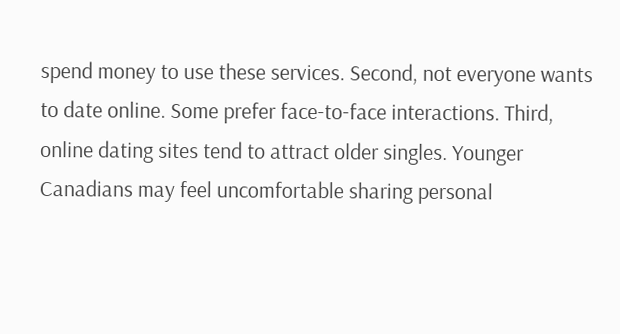spend money to use these services. Second, not everyone wants to date online. Some prefer face-to-face interactions. Third, online dating sites tend to attract older singles. Younger Canadians may feel uncomfortable sharing personal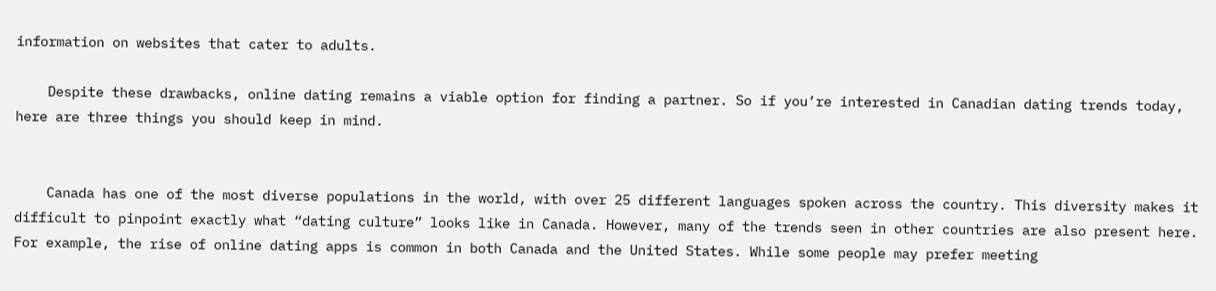information on websites that cater to adults.

    Despite these drawbacks, online dating remains a viable option for finding a partner. So if you’re interested in Canadian dating trends today, here are three things you should keep in mind.


    Canada has one of the most diverse populations in the world, with over 25 different languages spoken across the country. This diversity makes it difficult to pinpoint exactly what “dating culture” looks like in Canada. However, many of the trends seen in other countries are also present here. For example, the rise of online dating apps is common in both Canada and the United States. While some people may prefer meeting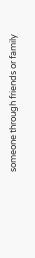someone through friends or family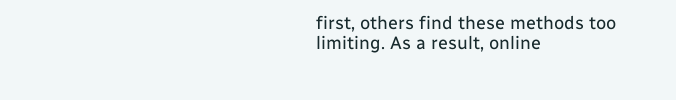first, others find these methods too limiting. As a result, online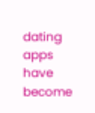dating apps have become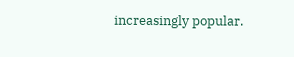increasingly popular.